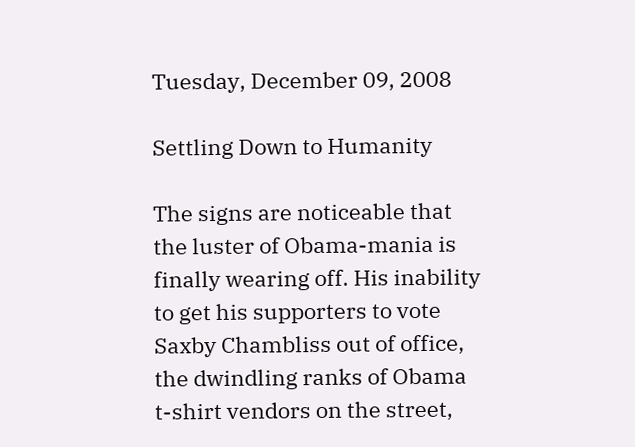Tuesday, December 09, 2008

Settling Down to Humanity

The signs are noticeable that the luster of Obama-mania is finally wearing off. His inability to get his supporters to vote Saxby Chambliss out of office, the dwindling ranks of Obama t-shirt vendors on the street,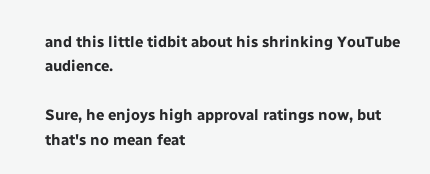and this little tidbit about his shrinking YouTube audience.

Sure, he enjoys high approval ratings now, but that's no mean feat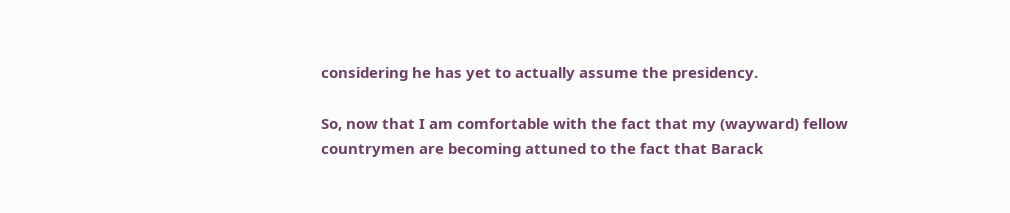considering he has yet to actually assume the presidency.

So, now that I am comfortable with the fact that my (wayward) fellow countrymen are becoming attuned to the fact that Barack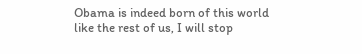Obama is indeed born of this world like the rest of us, I will stop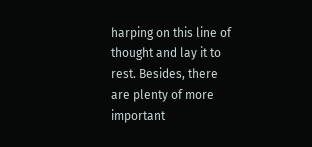harping on this line of thought and lay it to rest. Besides, there are plenty of more important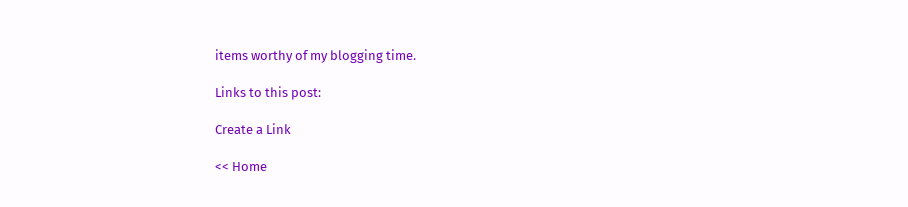items worthy of my blogging time.

Links to this post:

Create a Link

<< Home